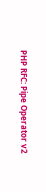PHP RFC: Pipe Operator v2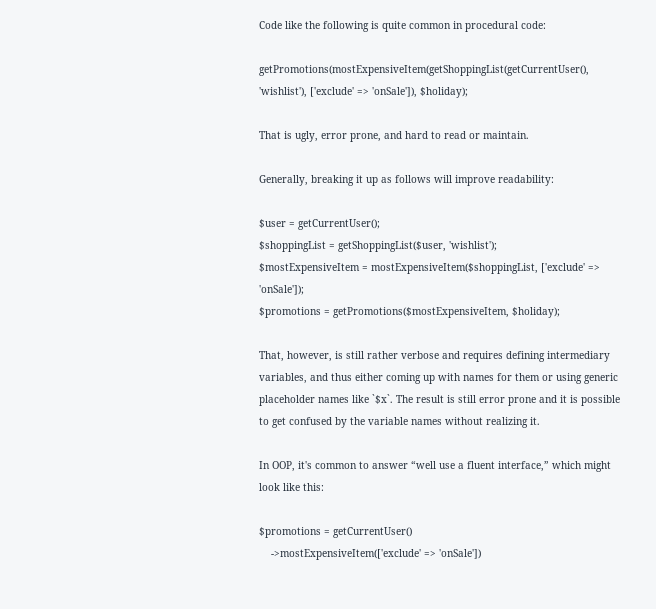Code like the following is quite common in procedural code:

getPromotions(mostExpensiveItem(getShoppingList(getCurrentUser(), 'wishlist'), ['exclude' => 'onSale']), $holiday);

That is ugly, error prone, and hard to read or maintain.

Generally, breaking it up as follows will improve readability:

$user = getCurrentUser();
$shoppingList = getShoppingList($user, 'wishlist');
$mostExpensiveItem = mostExpensiveItem($shoppingList, ['exclude' => 'onSale']);
$promotions = getPromotions($mostExpensiveItem, $holiday);

That, however, is still rather verbose and requires defining intermediary variables, and thus either coming up with names for them or using generic placeholder names like `$x`. The result is still error prone and it is possible to get confused by the variable names without realizing it.

In OOP, it's common to answer “well use a fluent interface,” which might look like this:

$promotions = getCurrentUser()
    ->mostExpensiveItem(['exclude' => 'onSale'])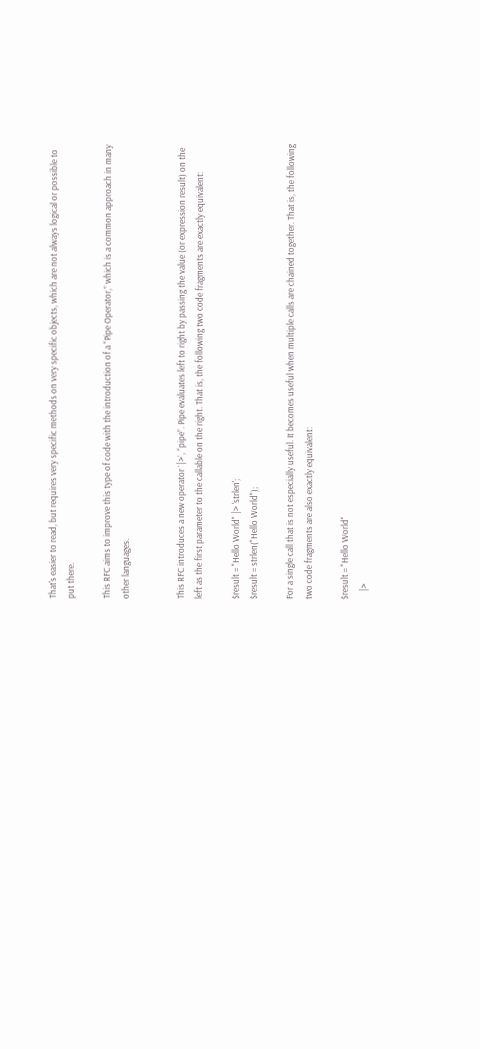That's easier to read, but requires very specific methods on very specific objects, which are not always logical or possible to put there.

This RFC aims to improve this type of code with the introduction of a “Pipe Operator,” which is a common approach in many other languages.


This RFC introduces a new operator `|>`, “pipe”. Pipe evaluates left to right by passing the value (or expression result) on the left as the first parameter to the callable on the right. That is, the following two code fragments are exactly equivalent:

$result = "Hello World" |> 'strlen';
$result = strlen("Hello World");

For a single call that is not especially useful. It becomes useful when multiple calls are chained together. That is, the following two code fragments are also exactly equivalent:

$result = "Hello World"
    |>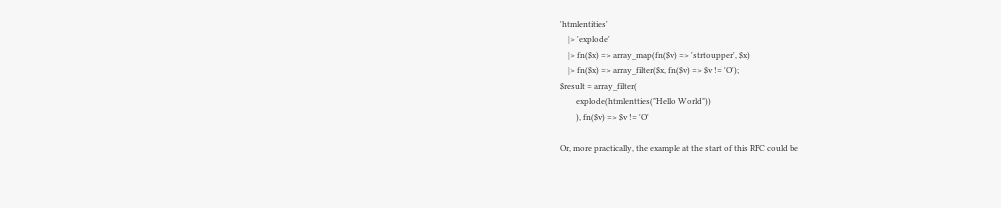'htmlentities'
    |> 'explode'
    |> fn($x) => array_map(fn($v) => 'strtoupper', $x)
    |> fn($x) => array_filter($x, fn($v) => $v != 'O');
$result = array_filter(
        explode(htmlentties("Hello World"))
        ), fn($v) => $v != 'O'

Or, more practically, the example at the start of this RFC could be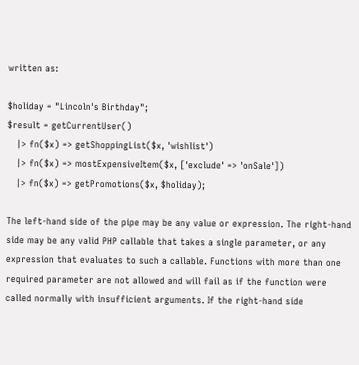written as:

$holiday = "Lincoln's Birthday";
$result = getCurrentUser()
   |> fn($x) => getShoppingList($x, 'wishlist')
   |> fn($x) => mostExpensiveItem($x, ['exclude' => 'onSale'])
   |> fn($x) => getPromotions($x, $holiday);

The left-hand side of the pipe may be any value or expression. The right-hand side may be any valid PHP callable that takes a single parameter, or any expression that evaluates to such a callable. Functions with more than one required parameter are not allowed and will fail as if the function were called normally with insufficient arguments. If the right-hand side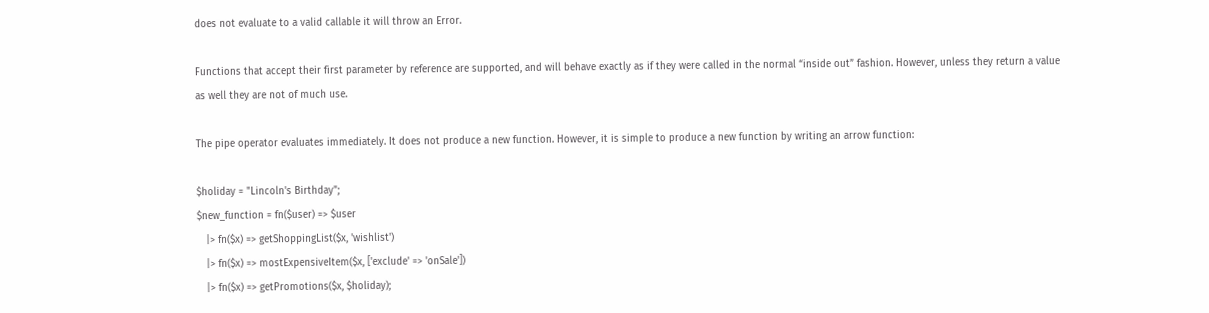does not evaluate to a valid callable it will throw an Error.

Functions that accept their first parameter by reference are supported, and will behave exactly as if they were called in the normal “inside out” fashion. However, unless they return a value as well they are not of much use.

The pipe operator evaluates immediately. It does not produce a new function. However, it is simple to produce a new function by writing an arrow function:

$holiday = "Lincoln's Birthday";
$new_function = fn($user) => $user
   |> fn($x) => getShoppingList($x, 'wishlist')
   |> fn($x) => mostExpensiveItem($x, ['exclude' => 'onSale'])
   |> fn($x) => getPromotions($x, $holiday);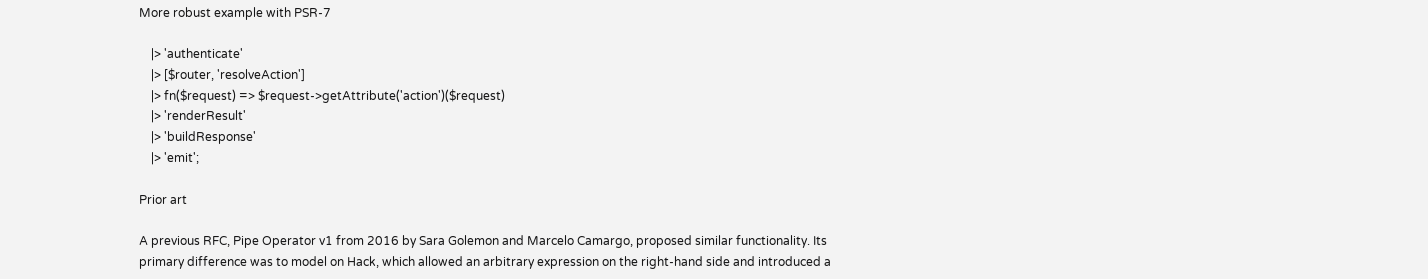More robust example with PSR-7

    |> 'authenticate'
    |> [$router, 'resolveAction']
    |> fn($request) => $request->getAttribute('action')($request)
    |> 'renderResult'
    |> 'buildResponse'
    |> 'emit';

Prior art

A previous RFC, Pipe Operator v1 from 2016 by Sara Golemon and Marcelo Camargo, proposed similar functionality. Its primary difference was to model on Hack, which allowed an arbitrary expression on the right-hand side and introduced a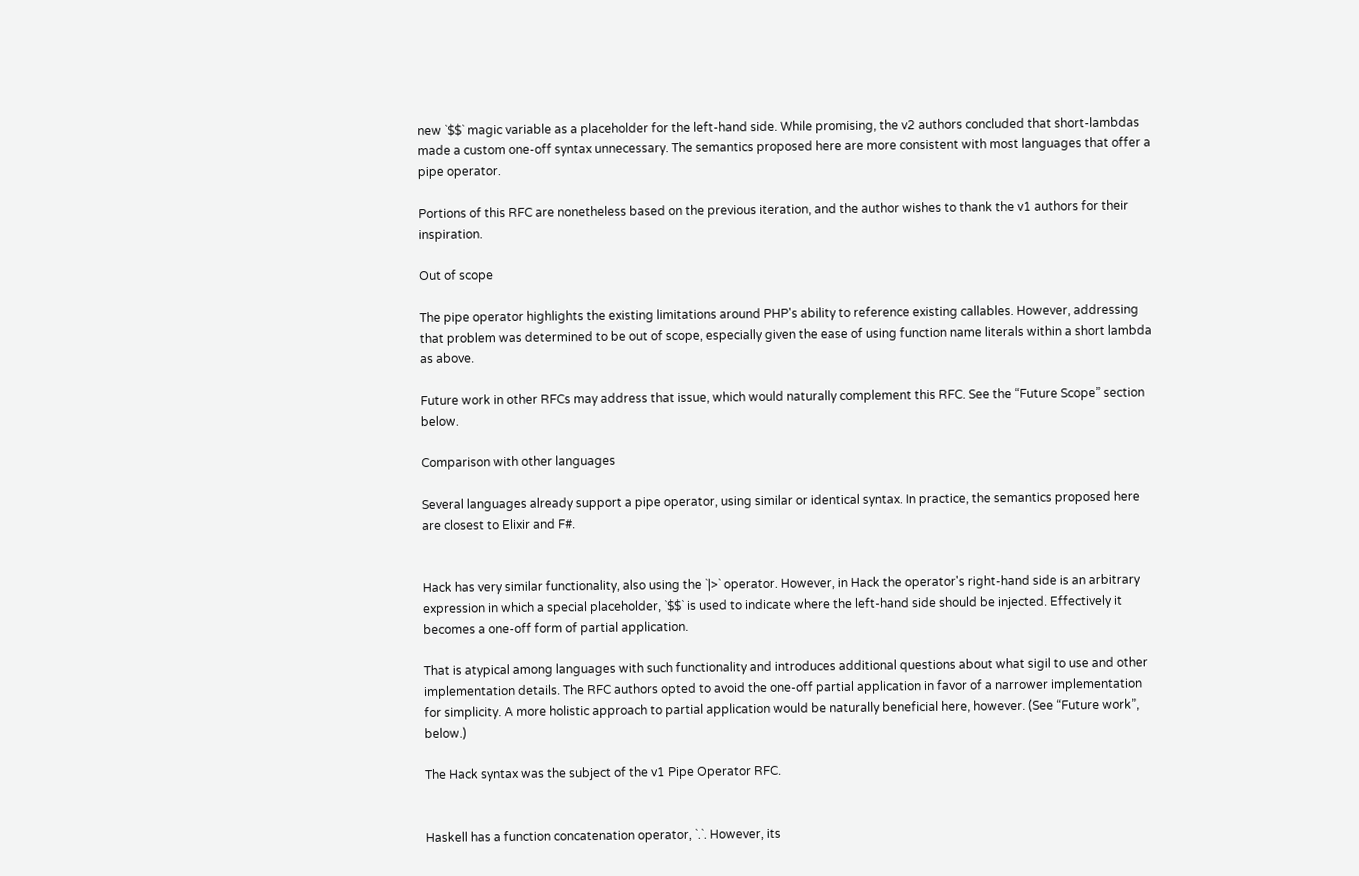new `$$` magic variable as a placeholder for the left-hand side. While promising, the v2 authors concluded that short-lambdas made a custom one-off syntax unnecessary. The semantics proposed here are more consistent with most languages that offer a pipe operator.

Portions of this RFC are nonetheless based on the previous iteration, and the author wishes to thank the v1 authors for their inspiration.

Out of scope

The pipe operator highlights the existing limitations around PHP's ability to reference existing callables. However, addressing that problem was determined to be out of scope, especially given the ease of using function name literals within a short lambda as above.

Future work in other RFCs may address that issue, which would naturally complement this RFC. See the “Future Scope” section below.

Comparison with other languages

Several languages already support a pipe operator, using similar or identical syntax. In practice, the semantics proposed here are closest to Elixir and F#.


Hack has very similar functionality, also using the `|>` operator. However, in Hack the operator's right-hand side is an arbitrary expression in which a special placeholder, `$$` is used to indicate where the left-hand side should be injected. Effectively it becomes a one-off form of partial application.

That is atypical among languages with such functionality and introduces additional questions about what sigil to use and other implementation details. The RFC authors opted to avoid the one-off partial application in favor of a narrower implementation for simplicity. A more holistic approach to partial application would be naturally beneficial here, however. (See “Future work”, below.)

The Hack syntax was the subject of the v1 Pipe Operator RFC.


Haskell has a function concatenation operator, `.`. However, its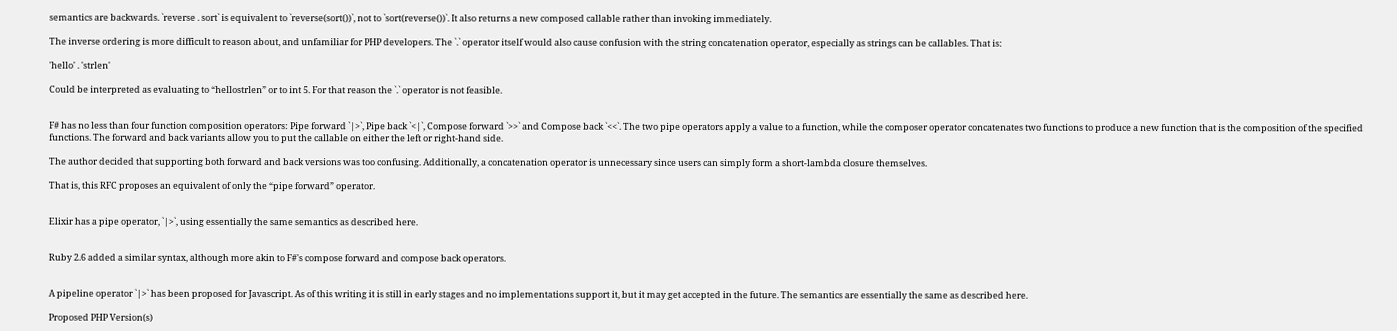semantics are backwards. `reverse . sort` is equivalent to `reverse(sort())`, not to `sort(reverse())`. It also returns a new composed callable rather than invoking immediately.

The inverse ordering is more difficult to reason about, and unfamiliar for PHP developers. The `.` operator itself would also cause confusion with the string concatenation operator, especially as strings can be callables. That is:

'hello' . 'strlen'

Could be interpreted as evaluating to “hellostrlen” or to int 5. For that reason the `.` operator is not feasible.


F# has no less than four function composition operators: Pipe forward `|>`, Pipe back `<|`, Compose forward `>>` and Compose back `<<`. The two pipe operators apply a value to a function, while the composer operator concatenates two functions to produce a new function that is the composition of the specified functions. The forward and back variants allow you to put the callable on either the left or right-hand side.

The author decided that supporting both forward and back versions was too confusing. Additionally, a concatenation operator is unnecessary since users can simply form a short-lambda closure themselves.

That is, this RFC proposes an equivalent of only the “pipe forward” operator.


Elixir has a pipe operator, `|>`, using essentially the same semantics as described here.


Ruby 2.6 added a similar syntax, although more akin to F#'s compose forward and compose back operators.


A pipeline operator `|>` has been proposed for Javascript. As of this writing it is still in early stages and no implementations support it, but it may get accepted in the future. The semantics are essentially the same as described here.

Proposed PHP Version(s)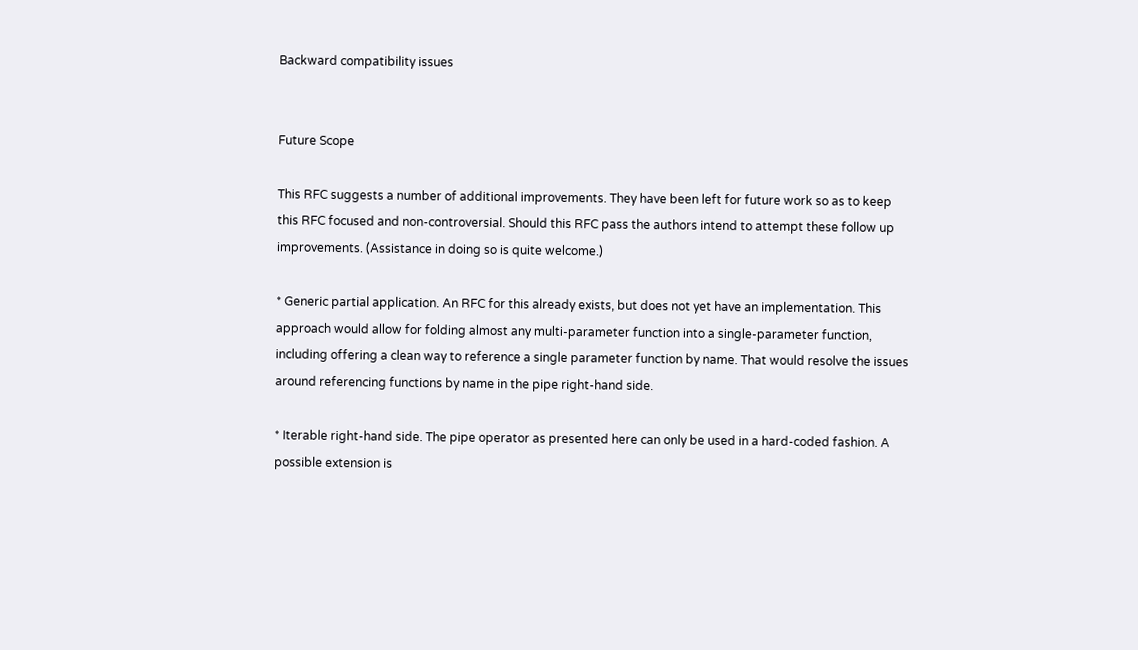Backward compatibility issues


Future Scope

This RFC suggests a number of additional improvements. They have been left for future work so as to keep this RFC focused and non-controversial. Should this RFC pass the authors intend to attempt these follow up improvements. (Assistance in doing so is quite welcome.)

* Generic partial application. An RFC for this already exists, but does not yet have an implementation. This approach would allow for folding almost any multi-parameter function into a single-parameter function, including offering a clean way to reference a single parameter function by name. That would resolve the issues around referencing functions by name in the pipe right-hand side.

* Iterable right-hand side. The pipe operator as presented here can only be used in a hard-coded fashion. A possible extension is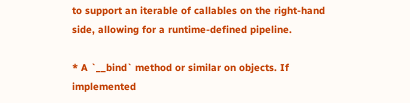to support an iterable of callables on the right-hand side, allowing for a runtime-defined pipeline.

* A `__bind` method or similar on objects. If implemented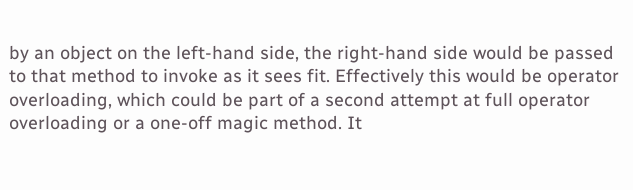by an object on the left-hand side, the right-hand side would be passed to that method to invoke as it sees fit. Effectively this would be operator overloading, which could be part of a second attempt at full operator overloading or a one-off magic method. It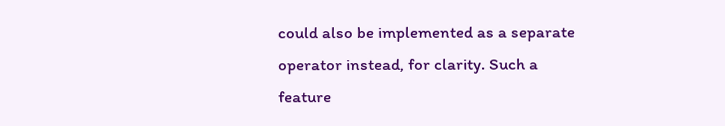could also be implemented as a separate operator instead, for clarity. Such a feature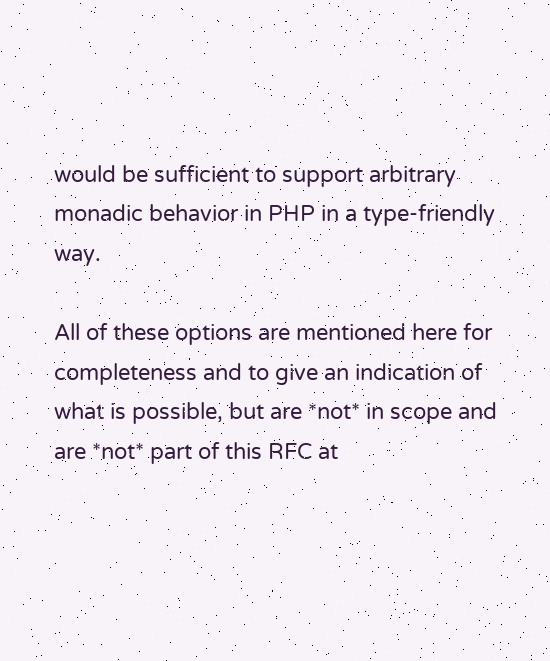would be sufficient to support arbitrary monadic behavior in PHP in a type-friendly way.

All of these options are mentioned here for completeness and to give an indication of what is possible, but are *not* in scope and are *not* part of this RFC at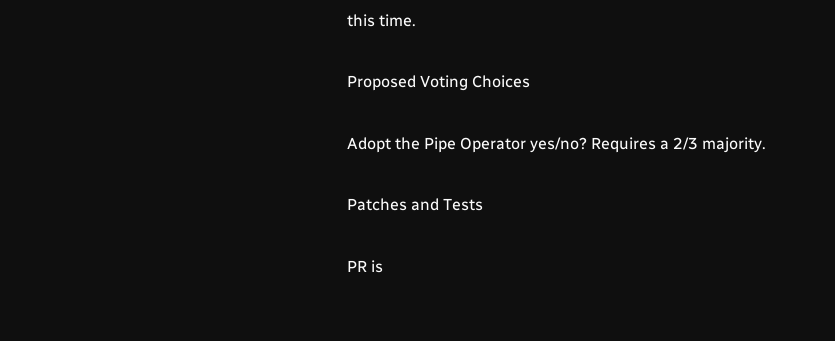this time.

Proposed Voting Choices

Adopt the Pipe Operator yes/no? Requires a 2/3 majority.

Patches and Tests

PR is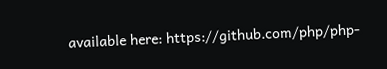available here: https://github.com/php/php-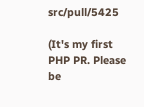src/pull/5425

(It's my first PHP PR. Please be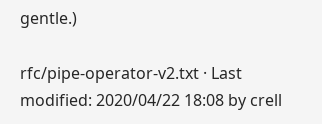gentle.)

rfc/pipe-operator-v2.txt · Last modified: 2020/04/22 18:08 by crell